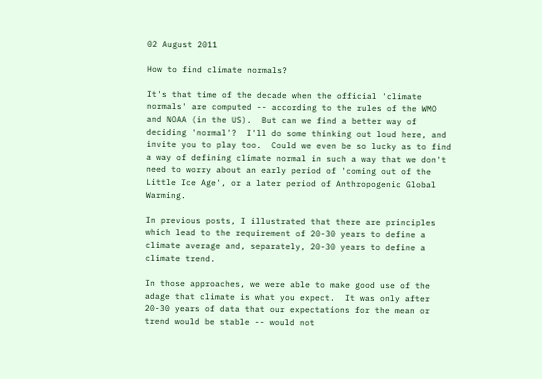02 August 2011

How to find climate normals?

It's that time of the decade when the official 'climate normals' are computed -- according to the rules of the WMO and NOAA (in the US).  But can we find a better way of deciding 'normal'?  I'll do some thinking out loud here, and invite you to play too.  Could we even be so lucky as to find a way of defining climate normal in such a way that we don't need to worry about an early period of 'coming out of the Little Ice Age', or a later period of Anthropogenic Global Warming.

In previous posts, I illustrated that there are principles which lead to the requirement of 20-30 years to define a climate average and, separately, 20-30 years to define a climate trend.

In those approaches, we were able to make good use of the adage that climate is what you expect.  It was only after 20-30 years of data that our expectations for the mean or trend would be stable -- would not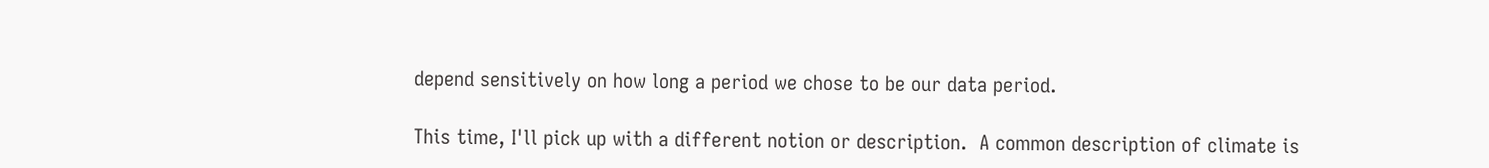depend sensitively on how long a period we chose to be our data period.

This time, I'll pick up with a different notion or description.  A common description of climate is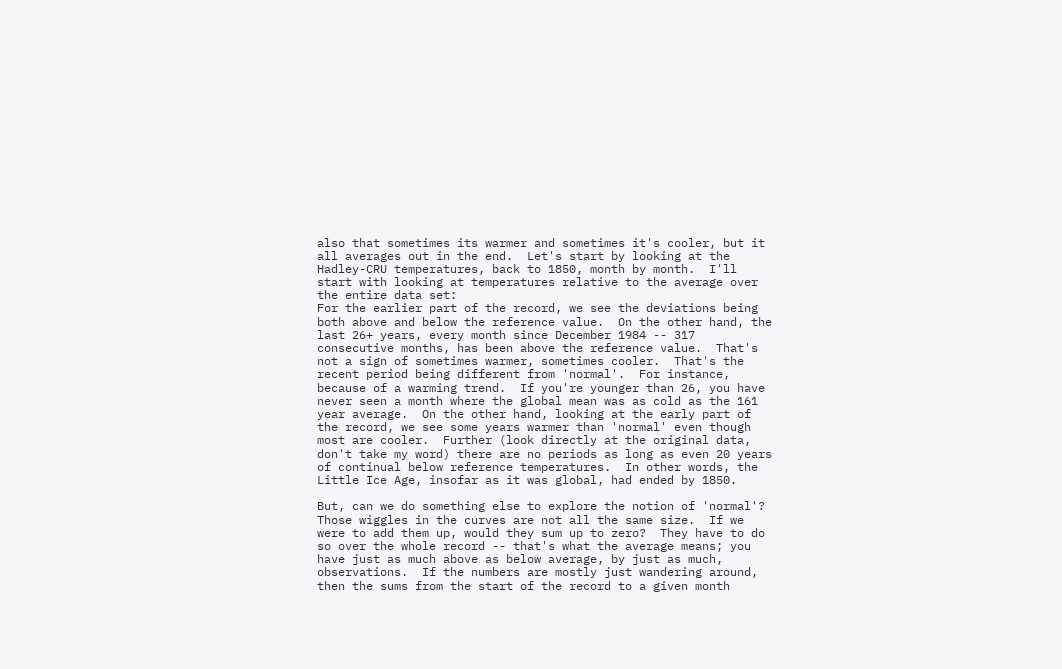also that sometimes its warmer and sometimes it's cooler, but it all averages out in the end.  Let's start by looking at the Hadley-CRU temperatures, back to 1850, month by month.  I'll start with looking at temperatures relative to the average over the entire data set:
For the earlier part of the record, we see the deviations being both above and below the reference value.  On the other hand, the last 26+ years, every month since December 1984 -- 317 consecutive months, has been above the reference value.  That's not a sign of sometimes warmer, sometimes cooler.  That's the recent period being different from 'normal'.  For instance, because of a warming trend.  If you're younger than 26, you have never seen a month where the global mean was as cold as the 161 year average.  On the other hand, looking at the early part of the record, we see some years warmer than 'normal' even though most are cooler.  Further (look directly at the original data, don't take my word) there are no periods as long as even 20 years of continual below reference temperatures.  In other words, the Little Ice Age, insofar as it was global, had ended by 1850.

But, can we do something else to explore the notion of 'normal'?  Those wiggles in the curves are not all the same size.  If we were to add them up, would they sum up to zero?  They have to do so over the whole record -- that's what the average means; you have just as much above as below average, by just as much, observations.  If the numbers are mostly just wandering around, then the sums from the start of the record to a given month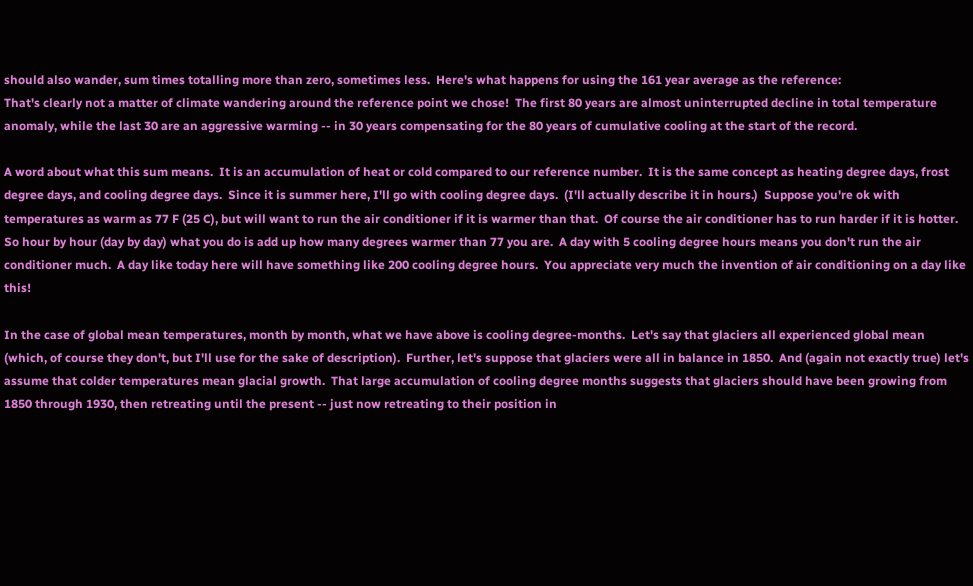should also wander, sum times totalling more than zero, sometimes less.  Here's what happens for using the 161 year average as the reference:
That's clearly not a matter of climate wandering around the reference point we chose!  The first 80 years are almost uninterrupted decline in total temperature anomaly, while the last 30 are an aggressive warming -- in 30 years compensating for the 80 years of cumulative cooling at the start of the record.

A word about what this sum means.  It is an accumulation of heat or cold compared to our reference number.  It is the same concept as heating degree days, frost degree days, and cooling degree days.  Since it is summer here, I'll go with cooling degree days.  (I'll actually describe it in hours.)  Suppose you're ok with temperatures as warm as 77 F (25 C), but will want to run the air conditioner if it is warmer than that.  Of course the air conditioner has to run harder if it is hotter.  So hour by hour (day by day) what you do is add up how many degrees warmer than 77 you are.  A day with 5 cooling degree hours means you don't run the air conditioner much.  A day like today here will have something like 200 cooling degree hours.  You appreciate very much the invention of air conditioning on a day like this!

In the case of global mean temperatures, month by month, what we have above is cooling degree-months.  Let's say that glaciers all experienced global mean (which, of course they don't, but I'll use for the sake of description).  Further, let's suppose that glaciers were all in balance in 1850.  And (again not exactly true) let's assume that colder temperatures mean glacial growth.  That large accumulation of cooling degree months suggests that glaciers should have been growing from 1850 through 1930, then retreating until the present -- just now retreating to their position in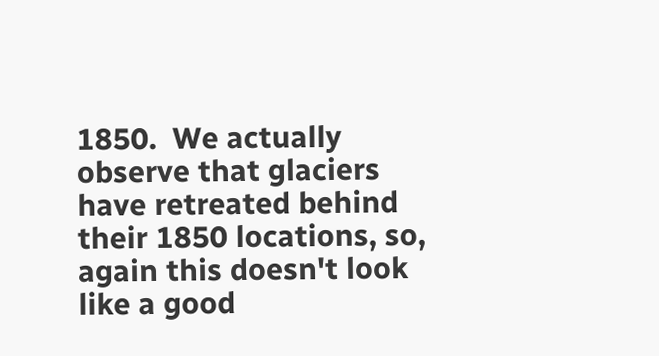1850.  We actually observe that glaciers have retreated behind their 1850 locations, so, again this doesn't look like a good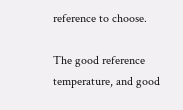reference to choose.

The good reference temperature, and good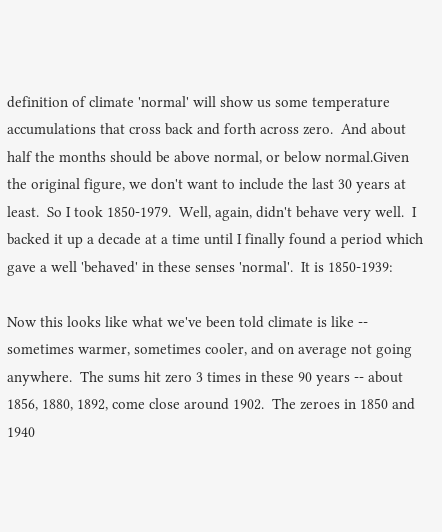definition of climate 'normal' will show us some temperature accumulations that cross back and forth across zero.  And about half the months should be above normal, or below normal.Given the original figure, we don't want to include the last 30 years at least.  So I took 1850-1979.  Well, again, didn't behave very well.  I backed it up a decade at a time until I finally found a period which gave a well 'behaved' in these senses 'normal'.  It is 1850-1939:

Now this looks like what we've been told climate is like -- sometimes warmer, sometimes cooler, and on average not going anywhere.  The sums hit zero 3 times in these 90 years -- about 1856, 1880, 1892, come close around 1902.  The zeroes in 1850 and 1940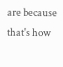are because that's how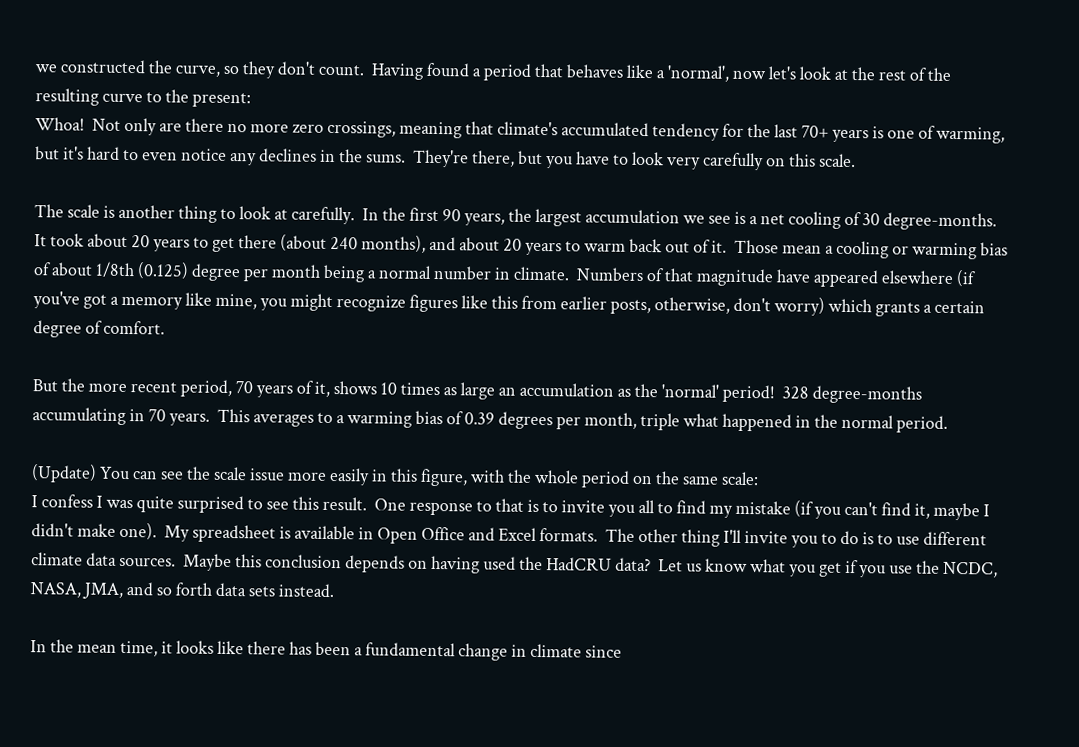we constructed the curve, so they don't count.  Having found a period that behaves like a 'normal', now let's look at the rest of the resulting curve to the present:
Whoa!  Not only are there no more zero crossings, meaning that climate's accumulated tendency for the last 70+ years is one of warming, but it's hard to even notice any declines in the sums.  They're there, but you have to look very carefully on this scale.

The scale is another thing to look at carefully.  In the first 90 years, the largest accumulation we see is a net cooling of 30 degree-months.  It took about 20 years to get there (about 240 months), and about 20 years to warm back out of it.  Those mean a cooling or warming bias of about 1/8th (0.125) degree per month being a normal number in climate.  Numbers of that magnitude have appeared elsewhere (if you've got a memory like mine, you might recognize figures like this from earlier posts, otherwise, don't worry) which grants a certain degree of comfort.

But the more recent period, 70 years of it, shows 10 times as large an accumulation as the 'normal' period!  328 degree-months accumulating in 70 years.  This averages to a warming bias of 0.39 degrees per month, triple what happened in the normal period.

(Update) You can see the scale issue more easily in this figure, with the whole period on the same scale:
I confess I was quite surprised to see this result.  One response to that is to invite you all to find my mistake (if you can't find it, maybe I didn't make one).  My spreadsheet is available in Open Office and Excel formats.  The other thing I'll invite you to do is to use different climate data sources.  Maybe this conclusion depends on having used the HadCRU data?  Let us know what you get if you use the NCDC, NASA, JMA, and so forth data sets instead.

In the mean time, it looks like there has been a fundamental change in climate since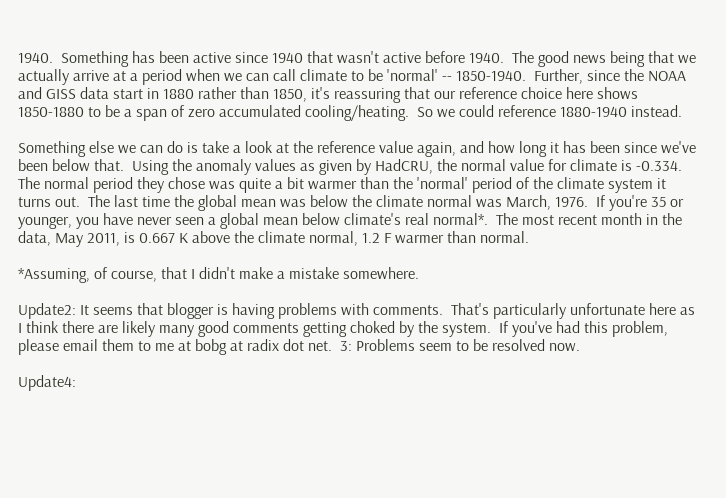1940.  Something has been active since 1940 that wasn't active before 1940.  The good news being that we actually arrive at a period when we can call climate to be 'normal' -- 1850-1940.  Further, since the NOAA and GISS data start in 1880 rather than 1850, it's reassuring that our reference choice here shows 1850-1880 to be a span of zero accumulated cooling/heating.  So we could reference 1880-1940 instead.

Something else we can do is take a look at the reference value again, and how long it has been since we've been below that.  Using the anomaly values as given by HadCRU, the normal value for climate is -0.334.  The normal period they chose was quite a bit warmer than the 'normal' period of the climate system it turns out.  The last time the global mean was below the climate normal was March, 1976.  If you're 35 or younger, you have never seen a global mean below climate's real normal*.  The most recent month in the data, May 2011, is 0.667 K above the climate normal, 1.2 F warmer than normal.

*Assuming, of course, that I didn't make a mistake somewhere.

Update2: It seems that blogger is having problems with comments.  That's particularly unfortunate here as I think there are likely many good comments getting choked by the system.  If you've had this problem, please email them to me at bobg at radix dot net.  3: Problems seem to be resolved now.

Update4: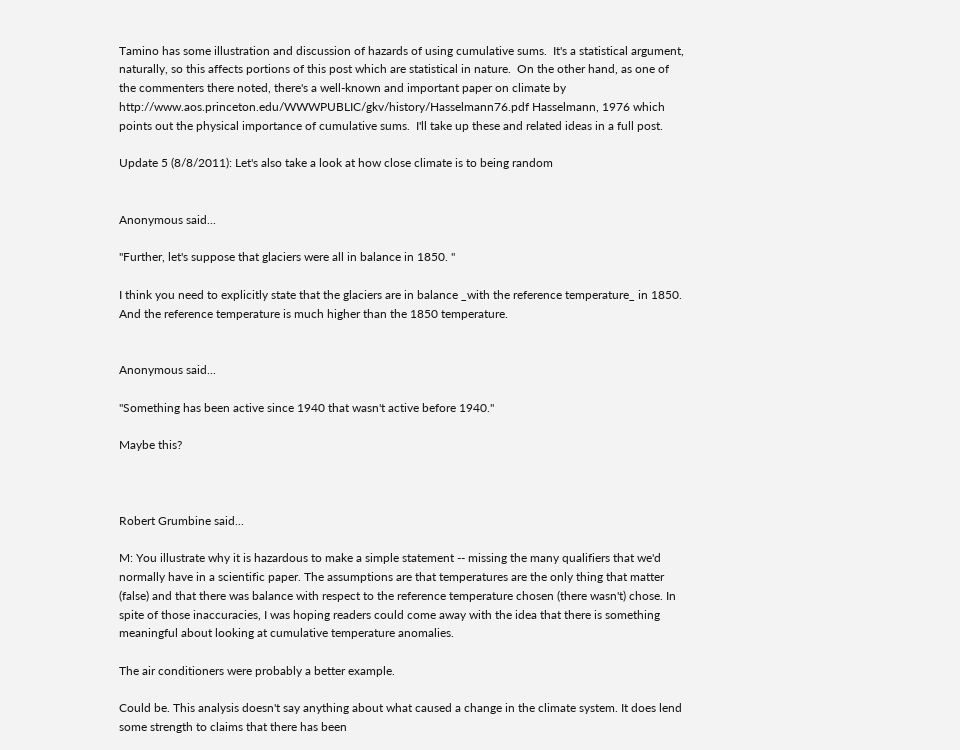Tamino has some illustration and discussion of hazards of using cumulative sums.  It's a statistical argument, naturally, so this affects portions of this post which are statistical in nature.  On the other hand, as one of the commenters there noted, there's a well-known and important paper on climate by http://www.aos.princeton.edu/WWWPUBLIC/gkv/history/Hasselmann76.pdf Hasselmann, 1976 which points out the physical importance of cumulative sums.  I'll take up these and related ideas in a full post.

Update 5 (8/8/2011): Let's also take a look at how close climate is to being random


Anonymous said...

"Further, let's suppose that glaciers were all in balance in 1850. "

I think you need to explicitly state that the glaciers are in balance _with the reference temperature_ in 1850. And the reference temperature is much higher than the 1850 temperature.


Anonymous said...

"Something has been active since 1940 that wasn't active before 1940."

Maybe this?



Robert Grumbine said...

M: You illustrate why it is hazardous to make a simple statement -- missing the many qualifiers that we'd normally have in a scientific paper. The assumptions are that temperatures are the only thing that matter (false) and that there was balance with respect to the reference temperature chosen (there wasn't) chose. In spite of those inaccuracies, I was hoping readers could come away with the idea that there is something meaningful about looking at cumulative temperature anomalies.

The air conditioners were probably a better example.

Could be. This analysis doesn't say anything about what caused a change in the climate system. It does lend some strength to claims that there has been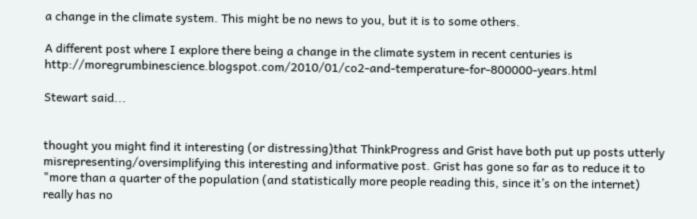a change in the climate system. This might be no news to you, but it is to some others.

A different post where I explore there being a change in the climate system in recent centuries is http://moregrumbinescience.blogspot.com/2010/01/co2-and-temperature-for-800000-years.html

Stewart said...


thought you might find it interesting (or distressing)that ThinkProgress and Grist have both put up posts utterly misrepresenting/oversimplifying this interesting and informative post. Grist has gone so far as to reduce it to "more than a quarter of the population (and statistically more people reading this, since it’s on the internet) really has no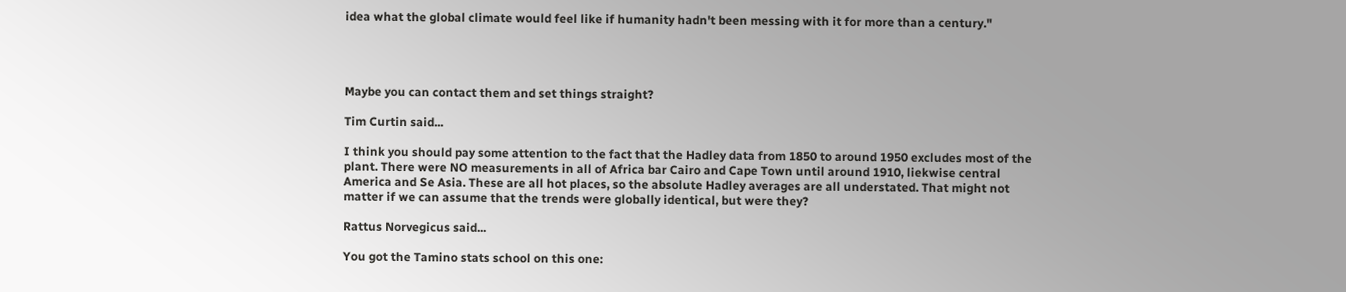idea what the global climate would feel like if humanity hadn't been messing with it for more than a century."




Maybe you can contact them and set things straight?

Tim Curtin said...

I think you should pay some attention to the fact that the Hadley data from 1850 to around 1950 excludes most of the plant. There were NO measurements in all of Africa bar Cairo and Cape Town until around 1910, liekwise central America and Se Asia. These are all hot places, so the absolute Hadley averages are all understated. That might not matter if we can assume that the trends were globally identical, but were they?

Rattus Norvegicus said...

You got the Tamino stats school on this one: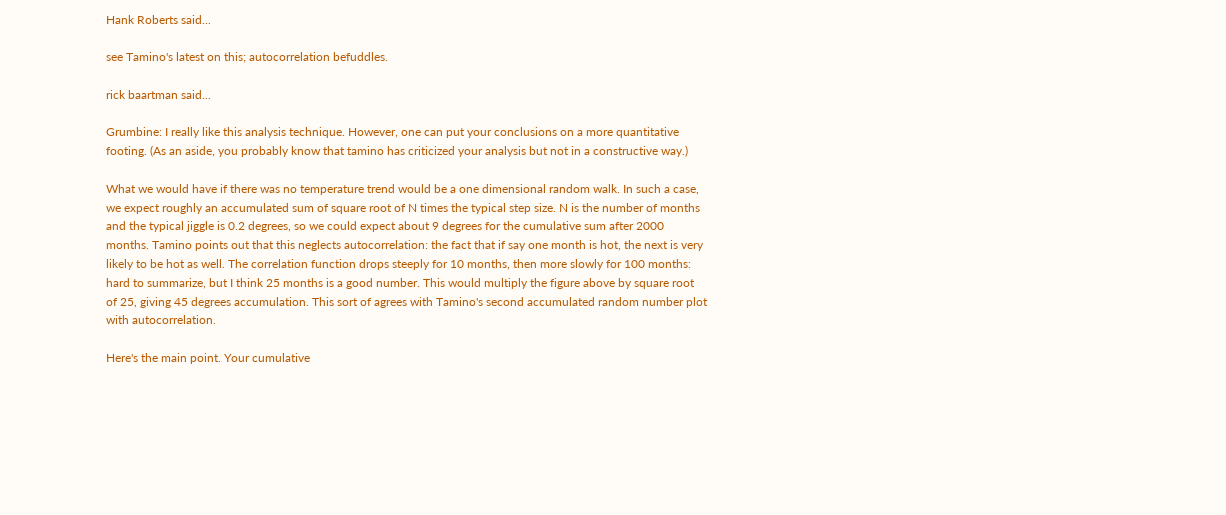Hank Roberts said...

see Tamino's latest on this; autocorrelation befuddles.

rick baartman said...

Grumbine: I really like this analysis technique. However, one can put your conclusions on a more quantitative footing. (As an aside, you probably know that tamino has criticized your analysis but not in a constructive way.)

What we would have if there was no temperature trend would be a one dimensional random walk. In such a case, we expect roughly an accumulated sum of square root of N times the typical step size. N is the number of months and the typical jiggle is 0.2 degrees, so we could expect about 9 degrees for the cumulative sum after 2000 months. Tamino points out that this neglects autocorrelation: the fact that if say one month is hot, the next is very likely to be hot as well. The correlation function drops steeply for 10 months, then more slowly for 100 months: hard to summarize, but I think 25 months is a good number. This would multiply the figure above by square root of 25, giving 45 degrees accumulation. This sort of agrees with Tamino's second accumulated random number plot with autocorrelation.

Here's the main point. Your cumulative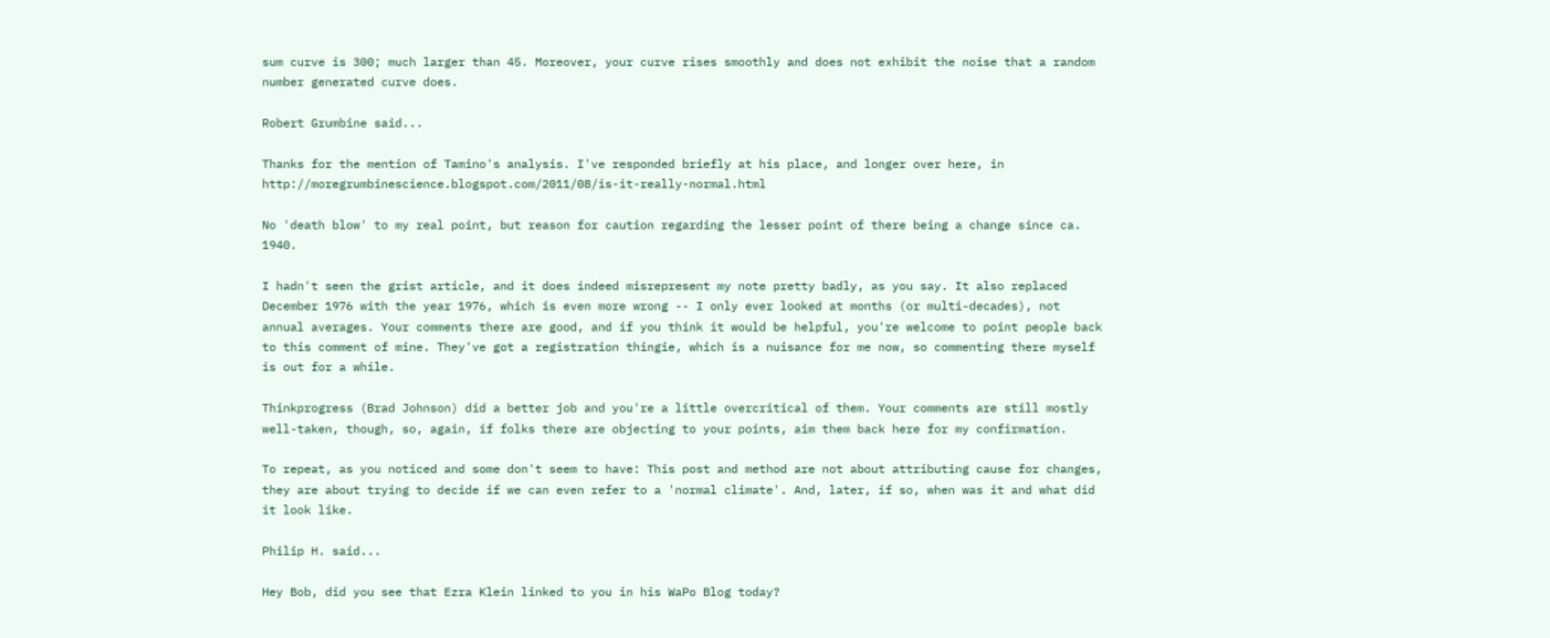sum curve is 300; much larger than 45. Moreover, your curve rises smoothly and does not exhibit the noise that a random number generated curve does.

Robert Grumbine said...

Thanks for the mention of Tamino's analysis. I've responded briefly at his place, and longer over here, in http://moregrumbinescience.blogspot.com/2011/08/is-it-really-normal.html

No 'death blow' to my real point, but reason for caution regarding the lesser point of there being a change since ca. 1940.

I hadn't seen the grist article, and it does indeed misrepresent my note pretty badly, as you say. It also replaced December 1976 with the year 1976, which is even more wrong -- I only ever looked at months (or multi-decades), not annual averages. Your comments there are good, and if you think it would be helpful, you're welcome to point people back to this comment of mine. They've got a registration thingie, which is a nuisance for me now, so commenting there myself is out for a while.

Thinkprogress (Brad Johnson) did a better job and you're a little overcritical of them. Your comments are still mostly well-taken, though, so, again, if folks there are objecting to your points, aim them back here for my confirmation.

To repeat, as you noticed and some don't seem to have: This post and method are not about attributing cause for changes, they are about trying to decide if we can even refer to a 'normal climate'. And, later, if so, when was it and what did it look like.

Philip H. said...

Hey Bob, did you see that Ezra Klein linked to you in his WaPo Blog today?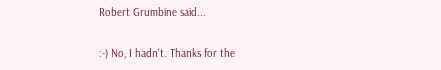Robert Grumbine said...

:-) No, I hadn't. Thanks for the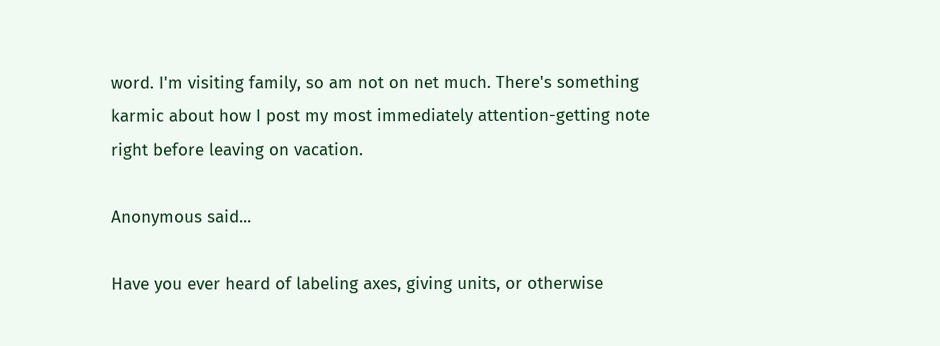word. I'm visiting family, so am not on net much. There's something karmic about how I post my most immediately attention-getting note right before leaving on vacation.

Anonymous said...

Have you ever heard of labeling axes, giving units, or otherwise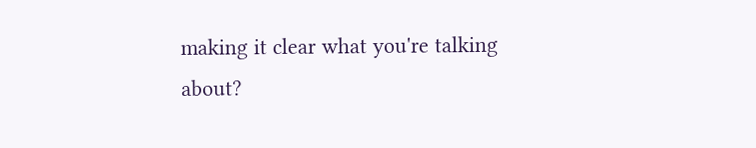making it clear what you're talking about?